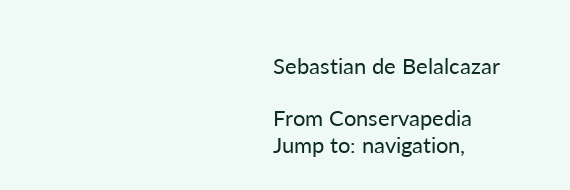Sebastian de Belalcazar

From Conservapedia
Jump to: navigation,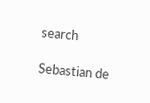search

Sebastian de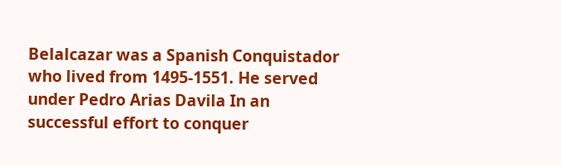Belalcazar was a Spanish Conquistador who lived from 1495-1551. He served under Pedro Arias Davila In an successful effort to conquer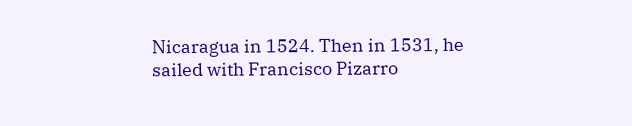Nicaragua in 1524. Then in 1531, he sailed with Francisco Pizarro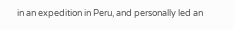in an expedition in Peru, and personally led an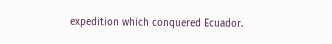expedition which conquered Ecuador.